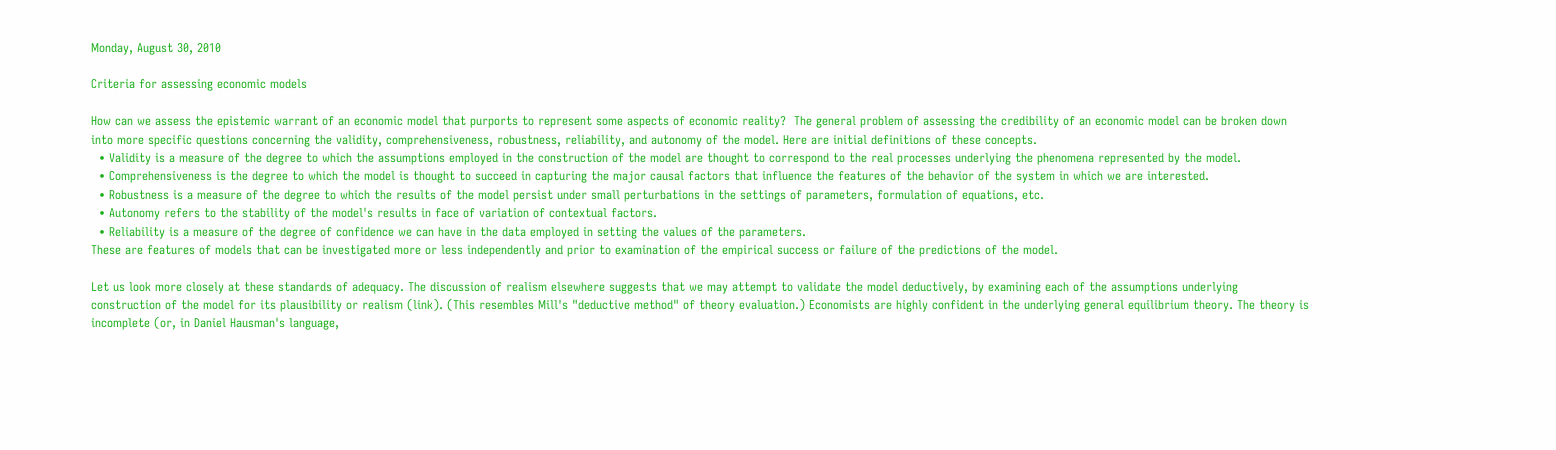Monday, August 30, 2010

Criteria for assessing economic models

How can we assess the epistemic warrant of an economic model that purports to represent some aspects of economic reality?  The general problem of assessing the credibility of an economic model can be broken down into more specific questions concerning the validity, comprehensiveness, robustness, reliability, and autonomy of the model. Here are initial definitions of these concepts.
  • Validity is a measure of the degree to which the assumptions employed in the construction of the model are thought to correspond to the real processes underlying the phenomena represented by the model.
  • Comprehensiveness is the degree to which the model is thought to succeed in capturing the major causal factors that influence the features of the behavior of the system in which we are interested.
  • Robustness is a measure of the degree to which the results of the model persist under small perturbations in the settings of parameters, formulation of equations, etc.
  • Autonomy refers to the stability of the model's results in face of variation of contextual factors.
  • Reliability is a measure of the degree of confidence we can have in the data employed in setting the values of the parameters.
These are features of models that can be investigated more or less independently and prior to examination of the empirical success or failure of the predictions of the model.

Let us look more closely at these standards of adequacy. The discussion of realism elsewhere suggests that we may attempt to validate the model deductively, by examining each of the assumptions underlying construction of the model for its plausibility or realism (link). (This resembles Mill's "deductive method" of theory evaluation.) Economists are highly confident in the underlying general equilibrium theory. The theory is incomplete (or, in Daniel Hausman's language,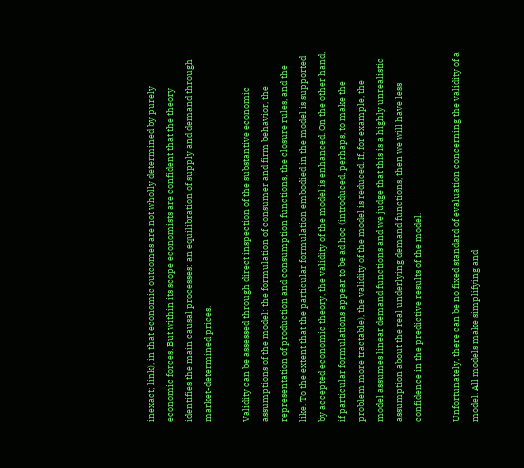inexact; link), in that economic outcomes are not wholly determined by purely economic forces. But within its scope economists are confident that the theory identifies the main causal processes: an equilibration of supply and demand through market-determined prices.

Validity can be assessed through direct inspection of the substantive economic assumptions of the model: the formulation of consumer and firm behavior, the representation of production and consumption functions, the closure rules, and the like. To the extent that the particular formulation embodied in the model is supported by accepted economic theory, the validity of the model is enhanced. On the other hand, if particular formulations appear to be ad hoc (introduced, perhaps, to make the problem more tractable), the validity of the model is reduced. If, for example, the model assumes linear demand functions and we judge that this is a highly unrealistic assumption about the real underlying demand functions, then we will have less confidence in the predictive results of the model.

Unfortunately, there can be no fixed standard of evaluation concerning the validity of a model. All models make simplifying and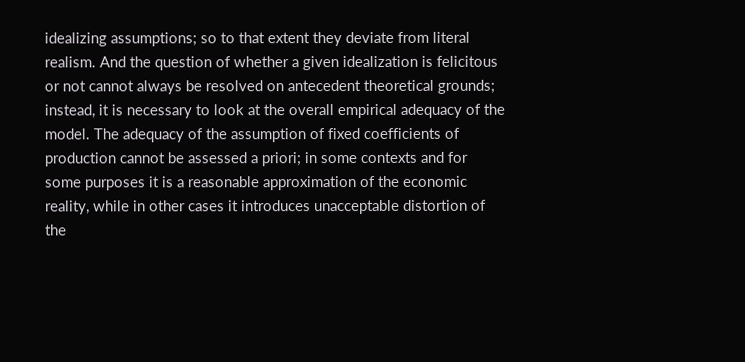idealizing assumptions; so to that extent they deviate from literal realism. And the question of whether a given idealization is felicitous or not cannot always be resolved on antecedent theoretical grounds; instead, it is necessary to look at the overall empirical adequacy of the model. The adequacy of the assumption of fixed coefficients of production cannot be assessed a priori; in some contexts and for some purposes it is a reasonable approximation of the economic reality, while in other cases it introduces unacceptable distortion of the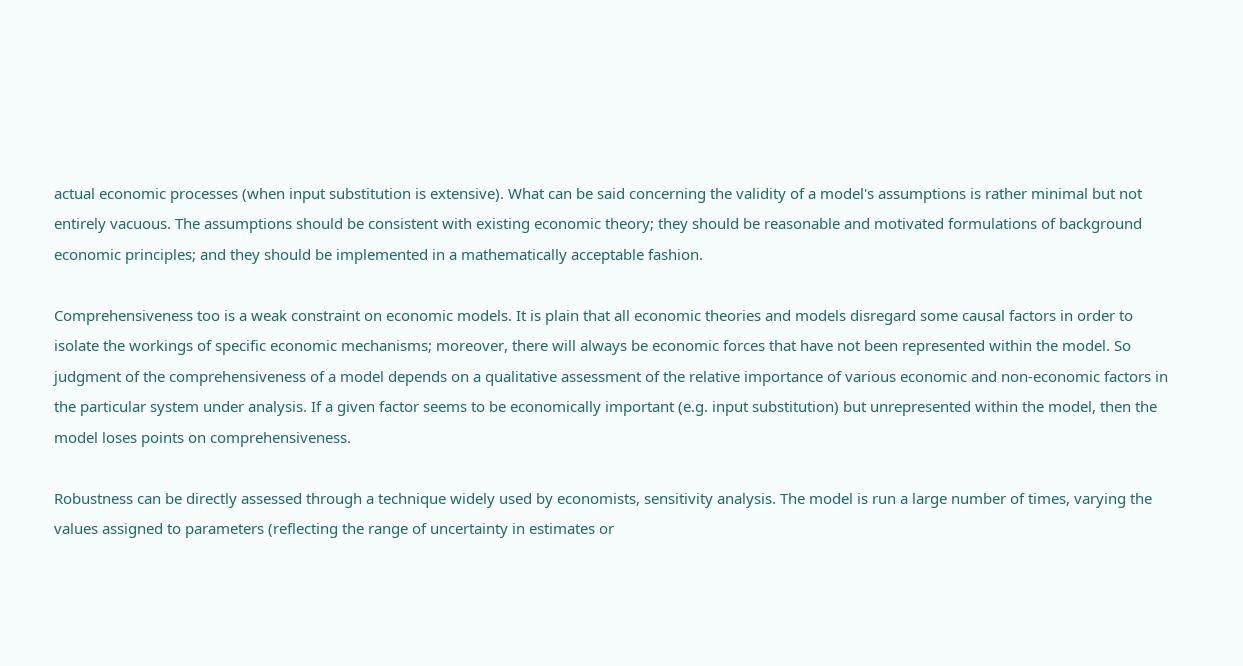actual economic processes (when input substitution is extensive). What can be said concerning the validity of a model's assumptions is rather minimal but not entirely vacuous. The assumptions should be consistent with existing economic theory; they should be reasonable and motivated formulations of background economic principles; and they should be implemented in a mathematically acceptable fashion.

Comprehensiveness too is a weak constraint on economic models. It is plain that all economic theories and models disregard some causal factors in order to isolate the workings of specific economic mechanisms; moreover, there will always be economic forces that have not been represented within the model. So judgment of the comprehensiveness of a model depends on a qualitative assessment of the relative importance of various economic and non-economic factors in the particular system under analysis. If a given factor seems to be economically important (e.g. input substitution) but unrepresented within the model, then the model loses points on comprehensiveness.

Robustness can be directly assessed through a technique widely used by economists, sensitivity analysis. The model is run a large number of times, varying the values assigned to parameters (reflecting the range of uncertainty in estimates or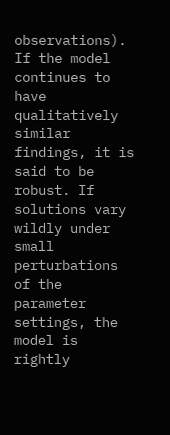observations). If the model continues to have qualitatively similar findings, it is said to be robust. If solutions vary wildly under small perturbations of the parameter settings, the model is rightly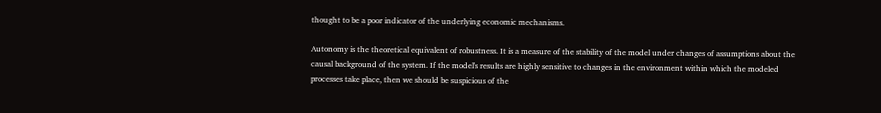thought to be a poor indicator of the underlying economic mechanisms.

Autonomy is the theoretical equivalent of robustness. It is a measure of the stability of the model under changes of assumptions about the causal background of the system. If the model's results are highly sensitive to changes in the environment within which the modeled processes take place, then we should be suspicious of the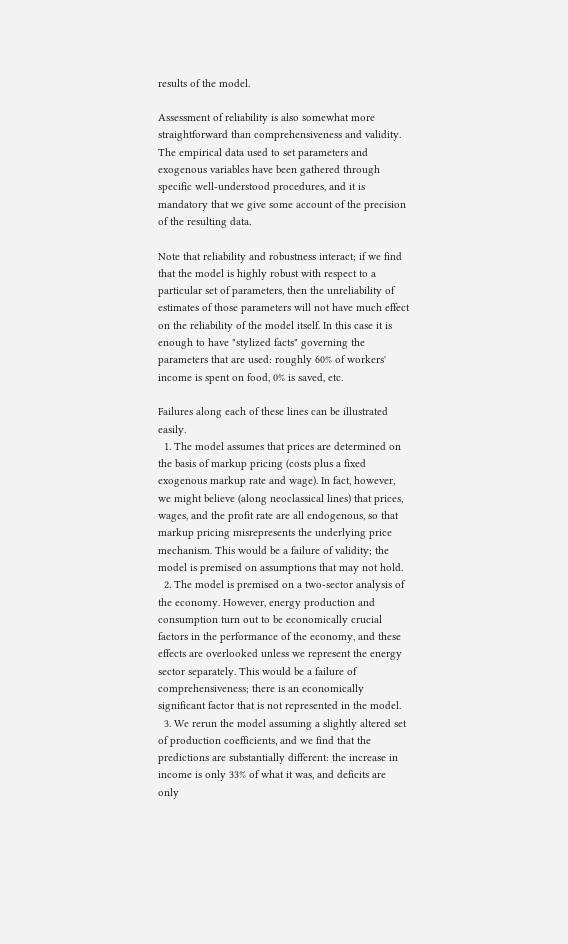results of the model.

Assessment of reliability is also somewhat more straightforward than comprehensiveness and validity. The empirical data used to set parameters and exogenous variables have been gathered through specific well-understood procedures, and it is mandatory that we give some account of the precision of the resulting data.

Note that reliability and robustness interact; if we find that the model is highly robust with respect to a particular set of parameters, then the unreliability of estimates of those parameters will not have much effect on the reliability of the model itself. In this case it is enough to have "stylized facts" governing the parameters that are used: roughly 60% of workers' income is spent on food, 0% is saved, etc.

Failures along each of these lines can be illustrated easily.
  1. The model assumes that prices are determined on the basis of markup pricing (costs plus a fixed exogenous markup rate and wage). In fact, however, we might believe (along neoclassical lines) that prices, wages, and the profit rate are all endogenous, so that markup pricing misrepresents the underlying price mechanism. This would be a failure of validity; the model is premised on assumptions that may not hold.
  2. The model is premised on a two-sector analysis of the economy. However, energy production and consumption turn out to be economically crucial factors in the performance of the economy, and these effects are overlooked unless we represent the energy sector separately. This would be a failure of comprehensiveness; there is an economically significant factor that is not represented in the model.
  3. We rerun the model assuming a slightly altered set of production coefficients, and we find that the predictions are substantially different: the increase in income is only 33% of what it was, and deficits are only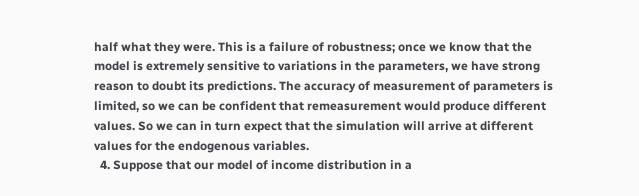half what they were. This is a failure of robustness; once we know that the model is extremely sensitive to variations in the parameters, we have strong reason to doubt its predictions. The accuracy of measurement of parameters is limited, so we can be confident that remeasurement would produce different values. So we can in turn expect that the simulation will arrive at different values for the endogenous variables.
  4. Suppose that our model of income distribution in a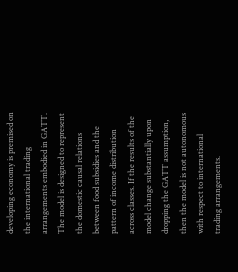developing economy is premised on the international trading arrangements embodied in GATT. The model is designed to represent the domestic causal relations between food subsidies and the pattern of income distribution across classes. If the results of the model change substantially upon dropping the GATT assumption, then the model is not autonomous with respect to international trading arrangements.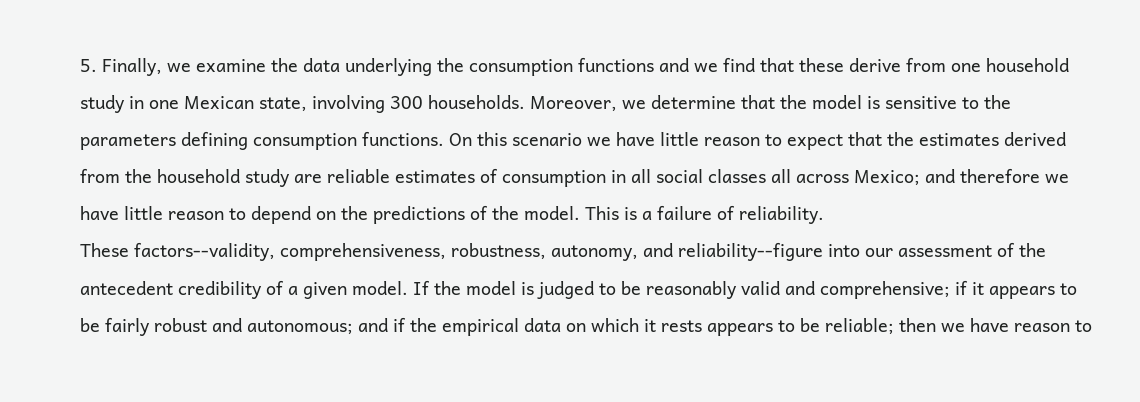5. Finally, we examine the data underlying the consumption functions and we find that these derive from one household study in one Mexican state, involving 300 households. Moreover, we determine that the model is sensitive to the parameters defining consumption functions. On this scenario we have little reason to expect that the estimates derived from the household study are reliable estimates of consumption in all social classes all across Mexico; and therefore we have little reason to depend on the predictions of the model. This is a failure of reliability.
These factors--validity, comprehensiveness, robustness, autonomy, and reliability--figure into our assessment of the antecedent credibility of a given model. If the model is judged to be reasonably valid and comprehensive; if it appears to be fairly robust and autonomous; and if the empirical data on which it rests appears to be reliable; then we have reason to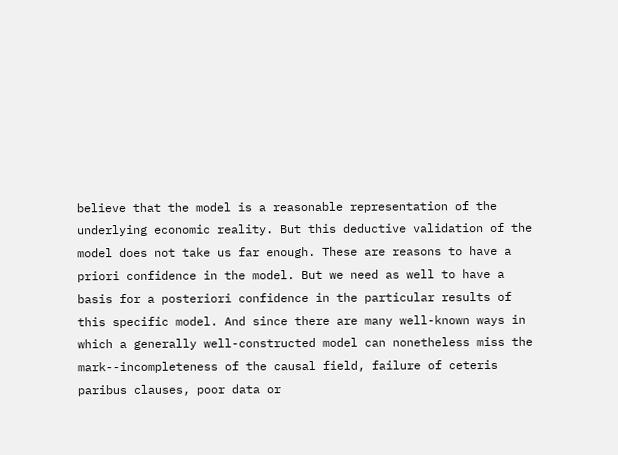believe that the model is a reasonable representation of the underlying economic reality. But this deductive validation of the model does not take us far enough. These are reasons to have a priori confidence in the model. But we need as well to have a basis for a posteriori confidence in the particular results of this specific model. And since there are many well-known ways in which a generally well-constructed model can nonetheless miss the mark--incompleteness of the causal field, failure of ceteris paribus clauses, poor data or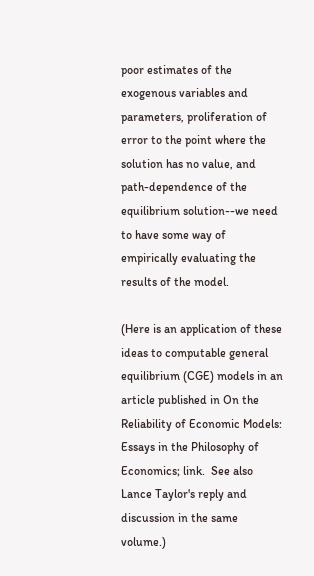poor estimates of the exogenous variables and parameters, proliferation of error to the point where the solution has no value, and path-dependence of the equilibrium solution--we need to have some way of empirically evaluating the results of the model.

(Here is an application of these ideas to computable general equilibrium (CGE) models in an article published in On the Reliability of Economic Models: Essays in the Philosophy of Economics; link.  See also Lance Taylor's reply and discussion in the same volume.)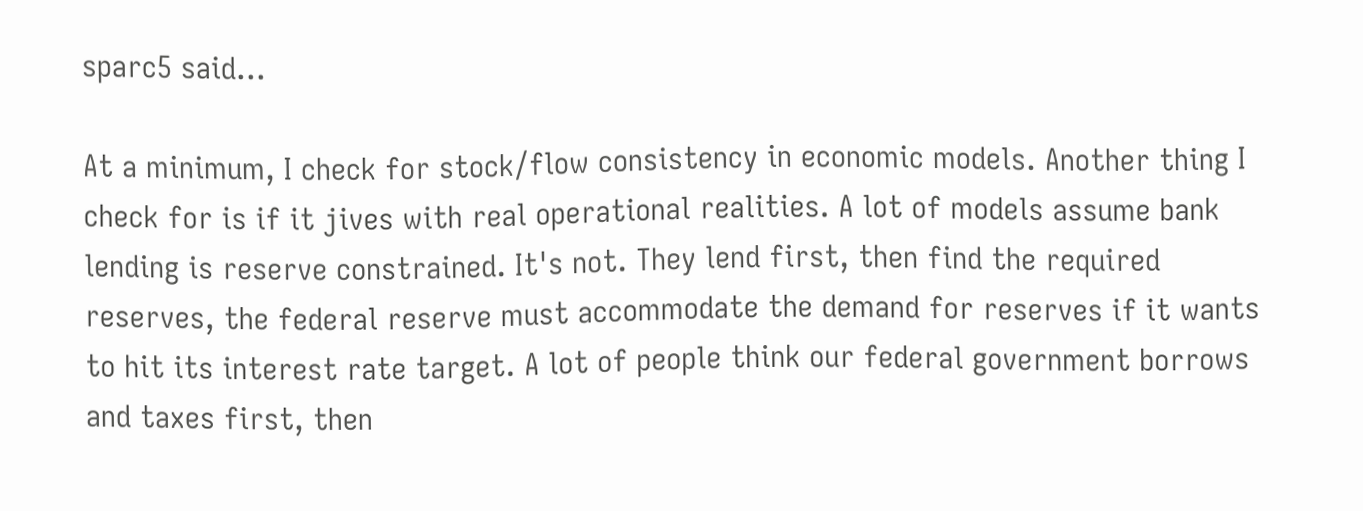sparc5 said...

At a minimum, I check for stock/flow consistency in economic models. Another thing I check for is if it jives with real operational realities. A lot of models assume bank lending is reserve constrained. It's not. They lend first, then find the required reserves, the federal reserve must accommodate the demand for reserves if it wants to hit its interest rate target. A lot of people think our federal government borrows and taxes first, then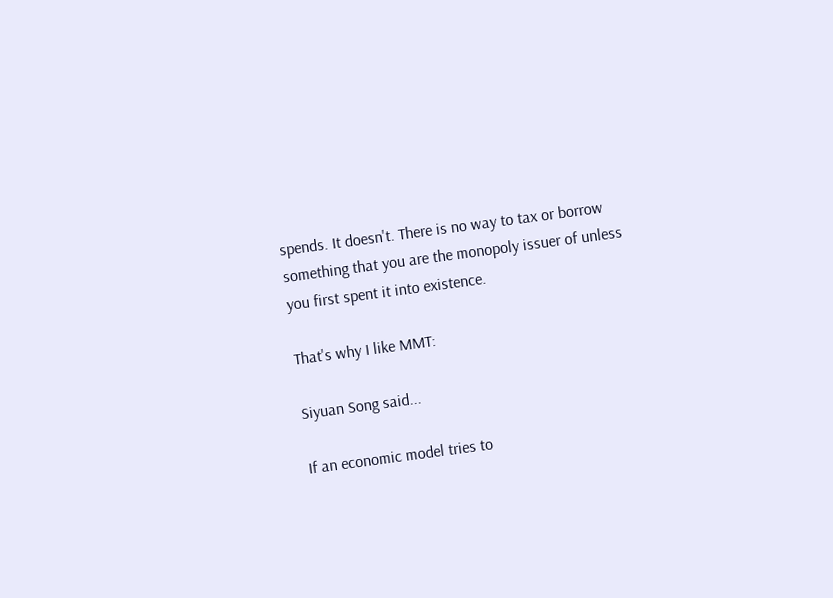spends. It doesn't. There is no way to tax or borrow something that you are the monopoly issuer of unless you first spent it into existence.

That's why I like MMT:

Siyuan Song said...

If an economic model tries to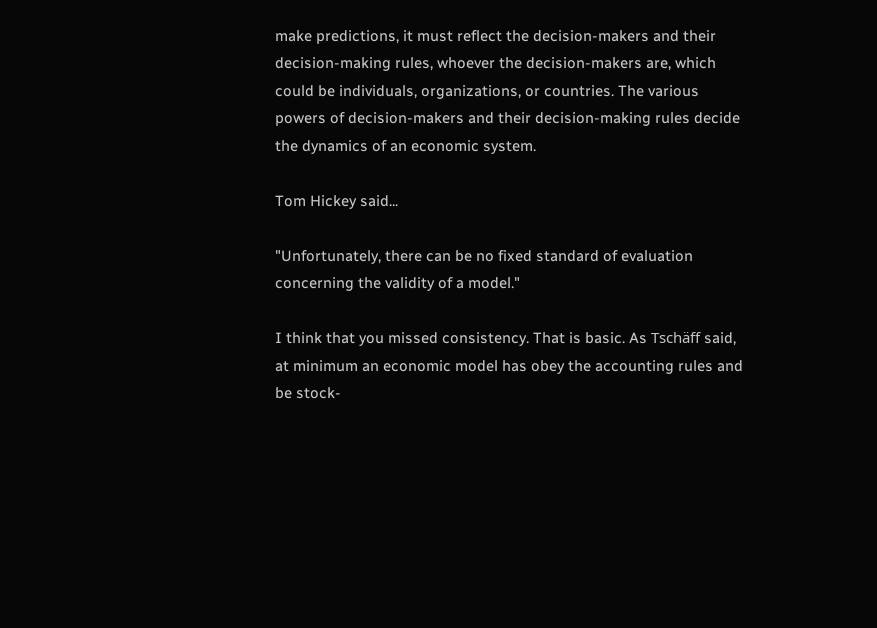make predictions, it must reflect the decision-makers and their decision-making rules, whoever the decision-makers are, which could be individuals, organizations, or countries. The various powers of decision-makers and their decision-making rules decide the dynamics of an economic system.

Tom Hickey said...

"Unfortunately, there can be no fixed standard of evaluation concerning the validity of a model."

I think that you missed consistency. That is basic. As Tschäff said, at minimum an economic model has obey the accounting rules and be stock-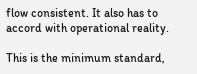flow consistent. It also has to accord with operational reality.

This is the minimum standard,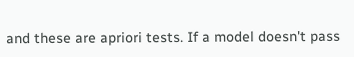and these are apriori tests. If a model doesn't pass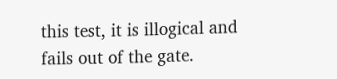this test, it is illogical and fails out of the gate.